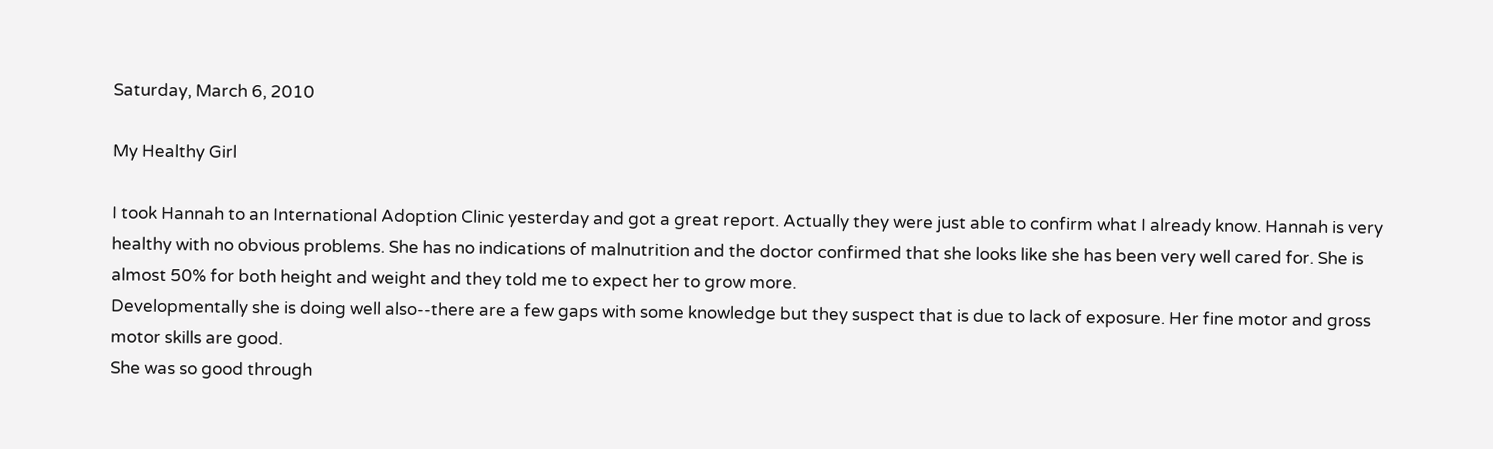Saturday, March 6, 2010

My Healthy Girl

I took Hannah to an International Adoption Clinic yesterday and got a great report. Actually they were just able to confirm what I already know. Hannah is very healthy with no obvious problems. She has no indications of malnutrition and the doctor confirmed that she looks like she has been very well cared for. She is almost 50% for both height and weight and they told me to expect her to grow more.
Developmentally she is doing well also--there are a few gaps with some knowledge but they suspect that is due to lack of exposure. Her fine motor and gross motor skills are good.
She was so good through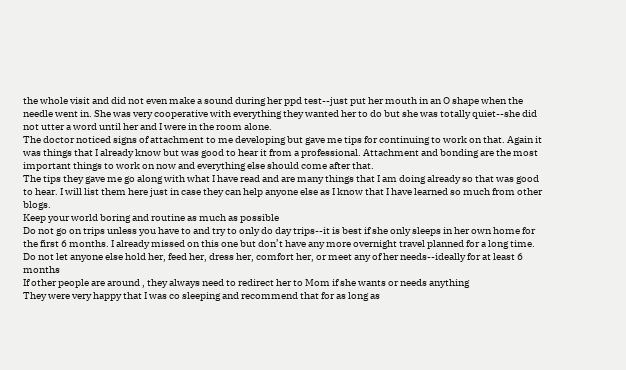the whole visit and did not even make a sound during her ppd test--just put her mouth in an O shape when the needle went in. She was very cooperative with everything they wanted her to do but she was totally quiet--she did not utter a word until her and I were in the room alone.
The doctor noticed signs of attachment to me developing but gave me tips for continuing to work on that. Again it was things that I already know but was good to hear it from a professional. Attachment and bonding are the most important things to work on now and everything else should come after that.
The tips they gave me go along with what I have read and are many things that I am doing already so that was good to hear. I will list them here just in case they can help anyone else as I know that I have learned so much from other blogs.
Keep your world boring and routine as much as possible
Do not go on trips unless you have to and try to only do day trips--it is best if she only sleeps in her own home for the first 6 months. I already missed on this one but don’t have any more overnight travel planned for a long time.
Do not let anyone else hold her, feed her, dress her, comfort her, or meet any of her needs--ideally for at least 6 months
If other people are around , they always need to redirect her to Mom if she wants or needs anything
They were very happy that I was co sleeping and recommend that for as long as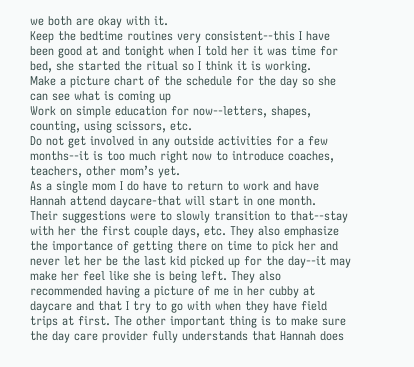we both are okay with it.
Keep the bedtime routines very consistent--this I have been good at and tonight when I told her it was time for bed, she started the ritual so I think it is working.
Make a picture chart of the schedule for the day so she can see what is coming up
Work on simple education for now--letters, shapes, counting, using scissors, etc.
Do not get involved in any outside activities for a few months--it is too much right now to introduce coaches, teachers, other mom’s yet.
As a single mom I do have to return to work and have Hannah attend daycare-that will start in one month.
Their suggestions were to slowly transition to that--stay with her the first couple days, etc. They also emphasize the importance of getting there on time to pick her and never let her be the last kid picked up for the day--it may make her feel like she is being left. They also recommended having a picture of me in her cubby at daycare and that I try to go with when they have field trips at first. The other important thing is to make sure the day care provider fully understands that Hannah does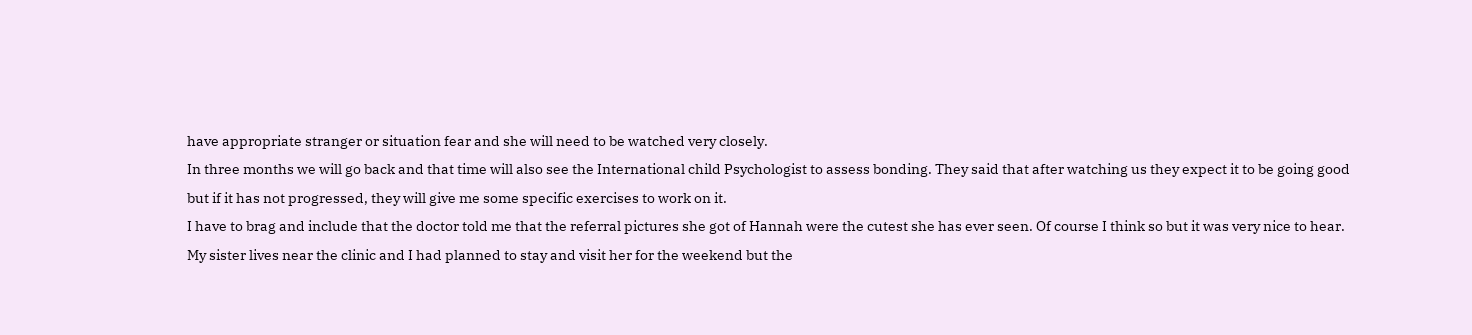have appropriate stranger or situation fear and she will need to be watched very closely.
In three months we will go back and that time will also see the International child Psychologist to assess bonding. They said that after watching us they expect it to be going good but if it has not progressed, they will give me some specific exercises to work on it.
I have to brag and include that the doctor told me that the referral pictures she got of Hannah were the cutest she has ever seen. Of course I think so but it was very nice to hear.
My sister lives near the clinic and I had planned to stay and visit her for the weekend but the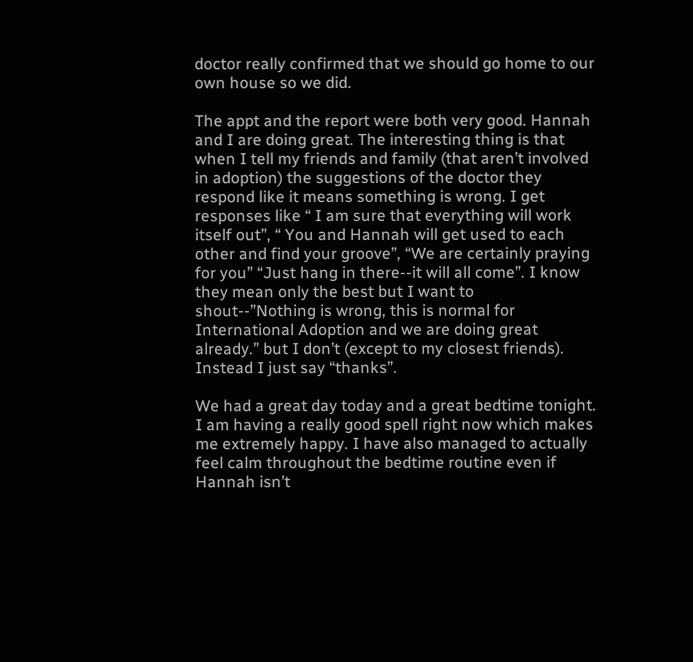doctor really confirmed that we should go home to our own house so we did.

The appt and the report were both very good. Hannah and I are doing great. The interesting thing is that when I tell my friends and family (that aren’t involved in adoption) the suggestions of the doctor they respond like it means something is wrong. I get responses like “ I am sure that everything will work itself out”, “ You and Hannah will get used to each other and find your groove”, “We are certainly praying for you” “Just hang in there--it will all come”. I know they mean only the best but I want to shout--”Nothing is wrong, this is normal for International Adoption and we are doing great already.” but I don’t (except to my closest friends). Instead I just say “thanks”.

We had a great day today and a great bedtime tonight. I am having a really good spell right now which makes me extremely happy. I have also managed to actually feel calm throughout the bedtime routine even if Hannah isn’t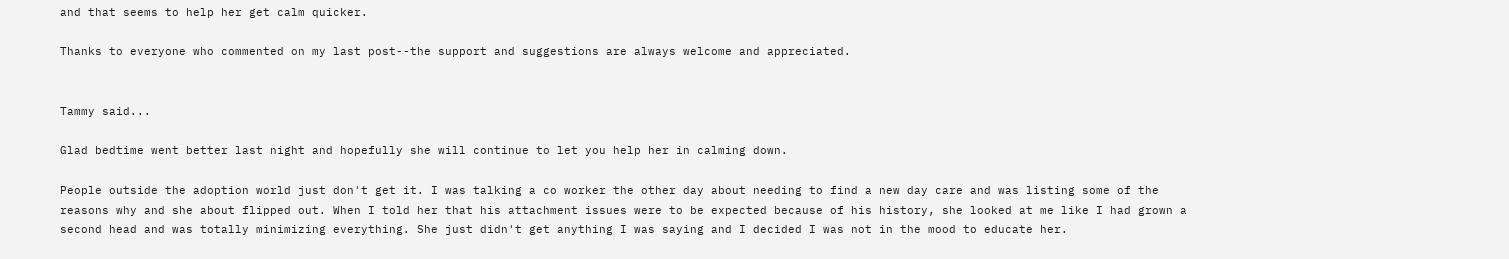and that seems to help her get calm quicker.

Thanks to everyone who commented on my last post--the support and suggestions are always welcome and appreciated.


Tammy said...

Glad bedtime went better last night and hopefully she will continue to let you help her in calming down.

People outside the adoption world just don't get it. I was talking a co worker the other day about needing to find a new day care and was listing some of the reasons why and she about flipped out. When I told her that his attachment issues were to be expected because of his history, she looked at me like I had grown a second head and was totally minimizing everything. She just didn't get anything I was saying and I decided I was not in the mood to educate her.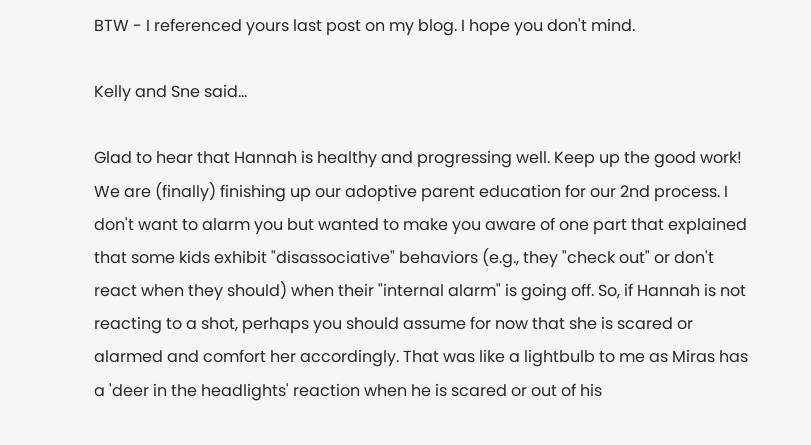BTW - I referenced yours last post on my blog. I hope you don't mind.

Kelly and Sne said...

Glad to hear that Hannah is healthy and progressing well. Keep up the good work! We are (finally) finishing up our adoptive parent education for our 2nd process. I don't want to alarm you but wanted to make you aware of one part that explained that some kids exhibit "disassociative" behaviors (e.g., they "check out" or don't react when they should) when their "internal alarm" is going off. So, if Hannah is not reacting to a shot, perhaps you should assume for now that she is scared or alarmed and comfort her accordingly. That was like a lightbulb to me as Miras has a 'deer in the headlights' reaction when he is scared or out of his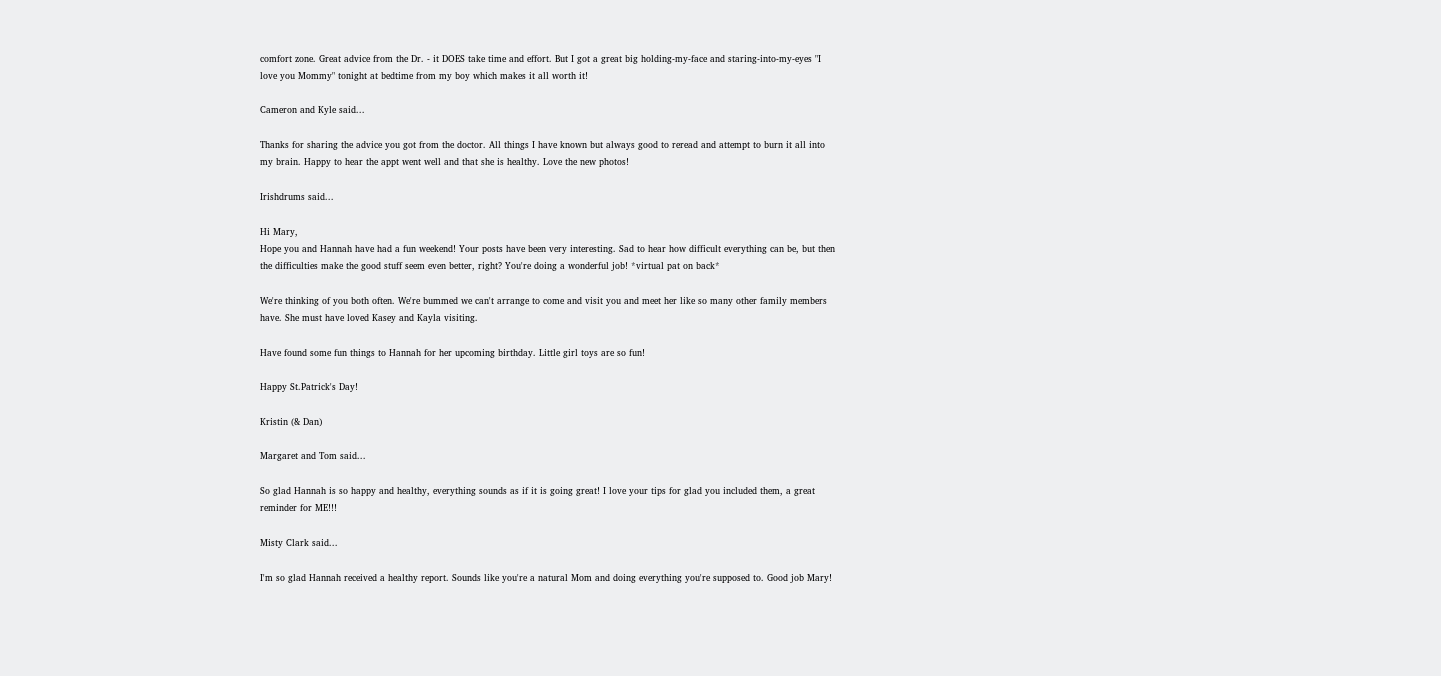comfort zone. Great advice from the Dr. - it DOES take time and effort. But I got a great big holding-my-face and staring-into-my-eyes "I love you Mommy" tonight at bedtime from my boy which makes it all worth it!

Cameron and Kyle said...

Thanks for sharing the advice you got from the doctor. All things I have known but always good to reread and attempt to burn it all into my brain. Happy to hear the appt went well and that she is healthy. Love the new photos!

Irishdrums said...

Hi Mary,
Hope you and Hannah have had a fun weekend! Your posts have been very interesting. Sad to hear how difficult everything can be, but then the difficulties make the good stuff seem even better, right? You're doing a wonderful job! *virtual pat on back*

We're thinking of you both often. We're bummed we can't arrange to come and visit you and meet her like so many other family members have. She must have loved Kasey and Kayla visiting.

Have found some fun things to Hannah for her upcoming birthday. Little girl toys are so fun!

Happy St.Patrick's Day!

Kristin (& Dan)

Margaret and Tom said...

So glad Hannah is so happy and healthy, everything sounds as if it is going great! I love your tips for glad you included them, a great reminder for ME!!!

Misty Clark said...

I'm so glad Hannah received a healthy report. Sounds like you're a natural Mom and doing everything you're supposed to. Good job Mary!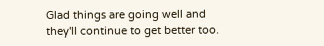Glad things are going well and they'll continue to get better too.